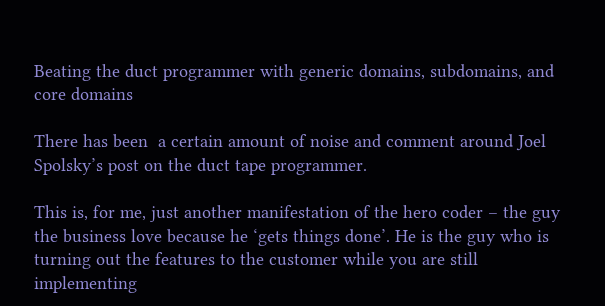Beating the duct programmer with generic domains, subdomains, and core domains

There has been  a certain amount of noise and comment around Joel Spolsky’s post on the duct tape programmer.

This is, for me, just another manifestation of the hero coder – the guy the business love because he ‘gets things done’. He is the guy who is turning out the features to the customer while you are still implementing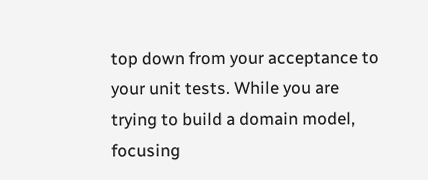top down from your acceptance to your unit tests. While you are trying to build a domain model, focusing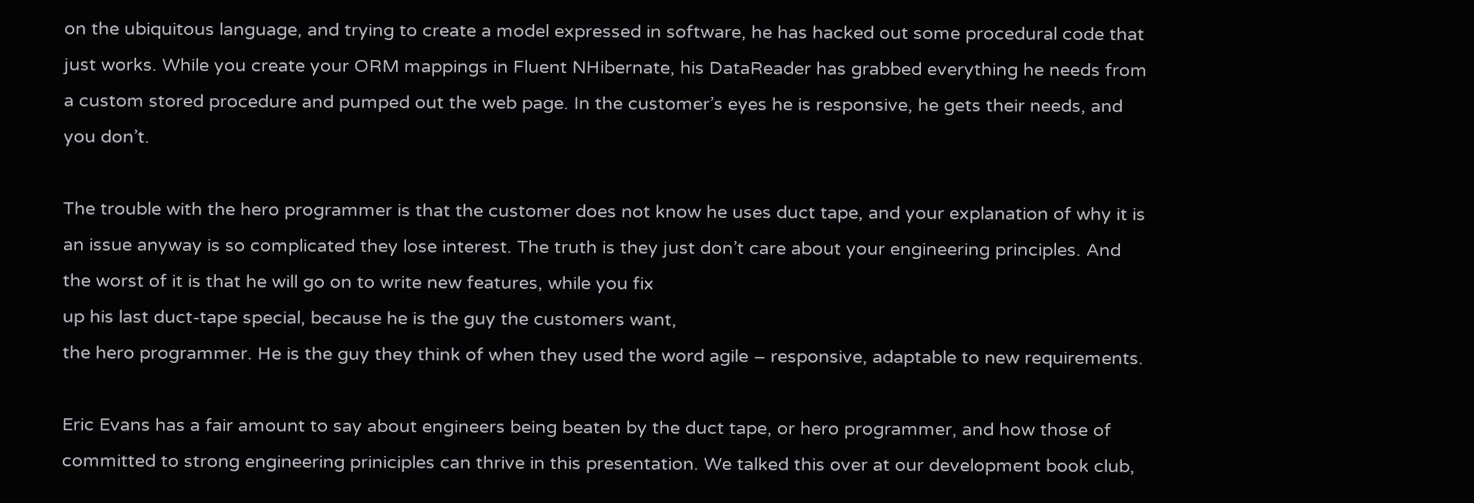on the ubiquitous language, and trying to create a model expressed in software, he has hacked out some procedural code that just works. While you create your ORM mappings in Fluent NHibernate, his DataReader has grabbed everything he needs from a custom stored procedure and pumped out the web page. In the customer’s eyes he is responsive, he gets their needs, and you don’t.

The trouble with the hero programmer is that the customer does not know he uses duct tape, and your explanation of why it is an issue anyway is so complicated they lose interest. The truth is they just don’t care about your engineering principles. And the worst of it is that he will go on to write new features, while you fix
up his last duct-tape special, because he is the guy the customers want,
the hero programmer. He is the guy they think of when they used the word agile – responsive, adaptable to new requirements.

Eric Evans has a fair amount to say about engineers being beaten by the duct tape, or hero programmer, and how those of committed to strong engineering priniciples can thrive in this presentation. We talked this over at our development book club,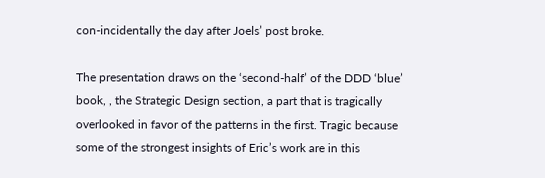con-incidentally the day after Joels’ post broke.

The presentation draws on the ‘second-half’ of the DDD ‘blue’ book, , the Strategic Design section, a part that is tragically overlooked in favor of the patterns in the first. Tragic because some of the strongest insights of Eric’s work are in this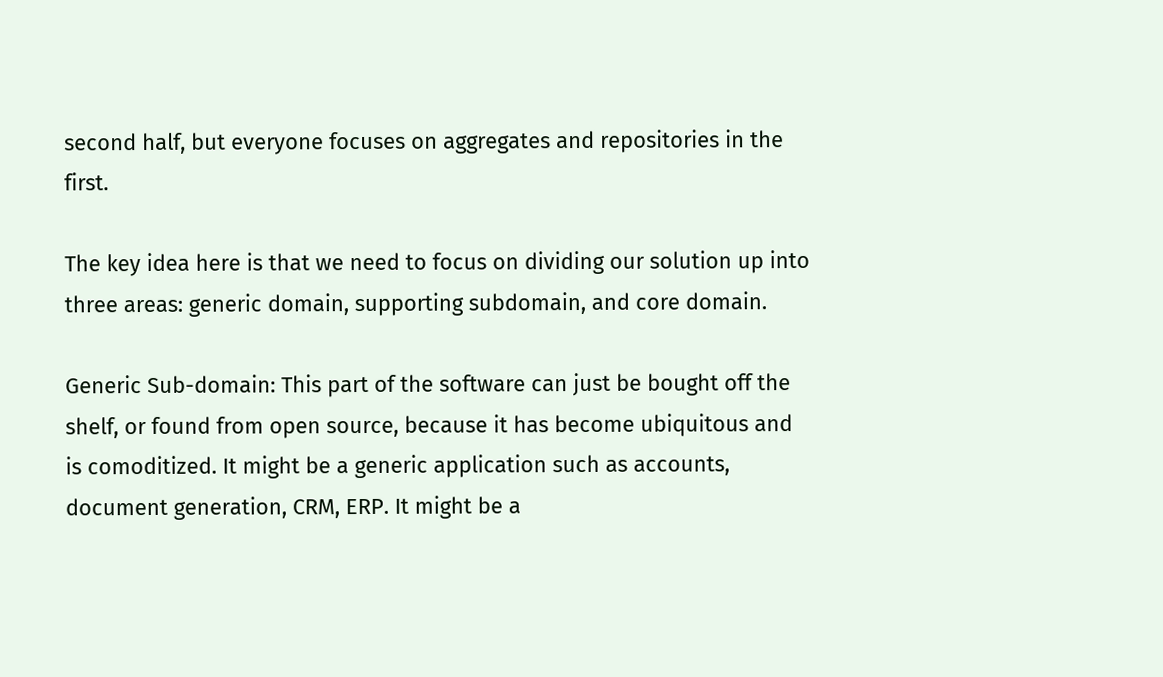second half, but everyone focuses on aggregates and repositories in the first.

The key idea here is that we need to focus on dividing our solution up into three areas: generic domain, supporting subdomain, and core domain.

Generic Sub-domain: This part of the software can just be bought off the shelf, or found from open source, because it has become ubiquitous and is comoditized. It might be a generic application such as accounts, document generation, CRM, ERP. It might be a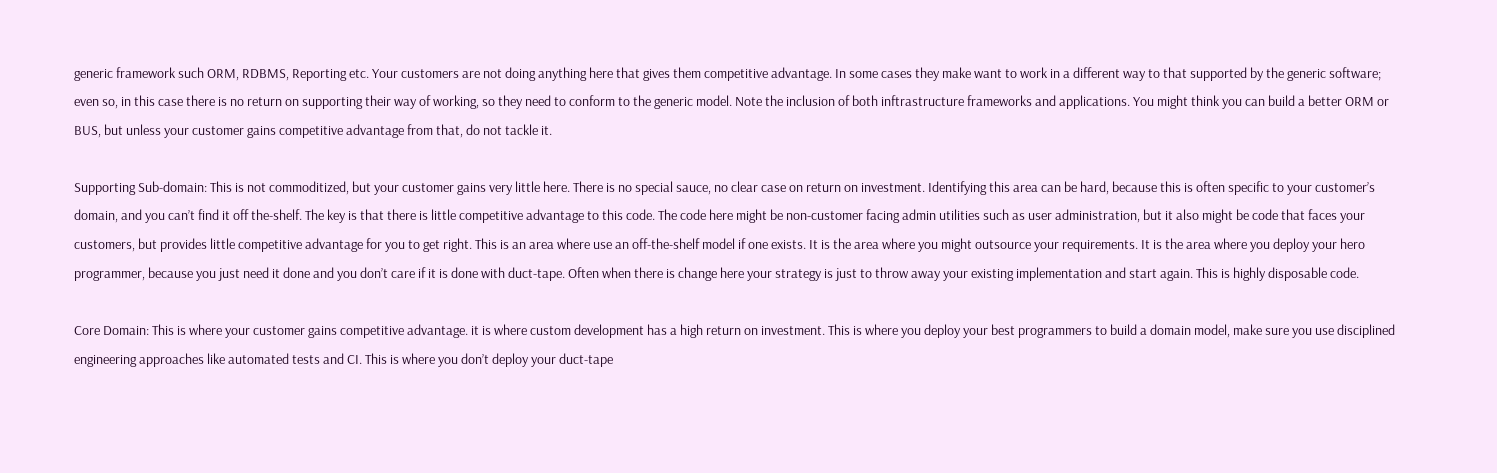generic framework such ORM, RDBMS, Reporting etc. Your customers are not doing anything here that gives them competitive advantage. In some cases they make want to work in a different way to that supported by the generic software; even so, in this case there is no return on supporting their way of working, so they need to conform to the generic model. Note the inclusion of both inftrastructure frameworks and applications. You might think you can build a better ORM or BUS, but unless your customer gains competitive advantage from that, do not tackle it.

Supporting Sub-domain: This is not commoditized, but your customer gains very little here. There is no special sauce, no clear case on return on investment. Identifying this area can be hard, because this is often specific to your customer’s domain, and you can’t find it off the-shelf. The key is that there is little competitive advantage to this code. The code here might be non-customer facing admin utilities such as user administration, but it also might be code that faces your customers, but provides little competitive advantage for you to get right. This is an area where use an off-the-shelf model if one exists. It is the area where you might outsource your requirements. It is the area where you deploy your hero programmer, because you just need it done and you don’t care if it is done with duct-tape. Often when there is change here your strategy is just to throw away your existing implementation and start again. This is highly disposable code.

Core Domain: This is where your customer gains competitive advantage. it is where custom development has a high return on investment. This is where you deploy your best programmers to build a domain model, make sure you use disciplined engineering approaches like automated tests and CI. This is where you don’t deploy your duct-tape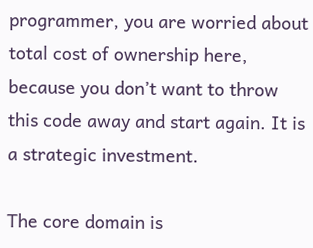programmer, you are worried about total cost of ownership here, because you don’t want to throw this code away and start again. It is a strategic investment.

The core domain is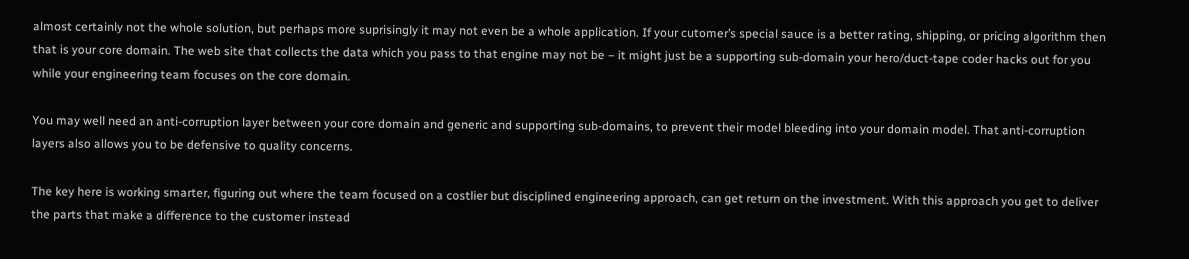almost certainly not the whole solution, but perhaps more suprisingly it may not even be a whole application. If your cutomer’s special sauce is a better rating, shipping, or pricing algorithm then that is your core domain. The web site that collects the data which you pass to that engine may not be – it might just be a supporting sub-domain your hero/duct-tape coder hacks out for you while your engineering team focuses on the core domain.

You may well need an anti-corruption layer between your core domain and generic and supporting sub-domains, to prevent their model bleeding into your domain model. That anti-corruption layers also allows you to be defensive to quality concerns.

The key here is working smarter, figuring out where the team focused on a costlier but disciplined engineering approach, can get return on the investment. With this approach you get to deliver the parts that make a difference to the customer instead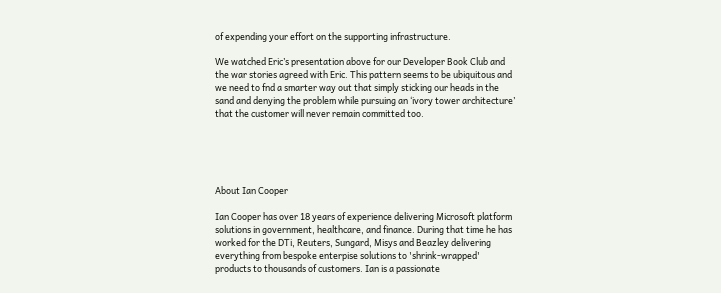of expending your effort on the supporting infrastructure.

We watched Eric’s presentation above for our Developer Book Club and the war stories agreed with Eric. This pattern seems to be ubiquitous and we need to fnd a smarter way out that simply sticking our heads in the sand and denying the problem while pursuing an ‘ivory tower architecture’ that the customer will never remain committed too.





About Ian Cooper

Ian Cooper has over 18 years of experience delivering Microsoft platform solutions in government, healthcare, and finance. During that time he has worked for the DTi, Reuters, Sungard, Misys and Beazley delivering everything from bespoke enterpise solutions to 'shrink-wrapped' products to thousands of customers. Ian is a passionate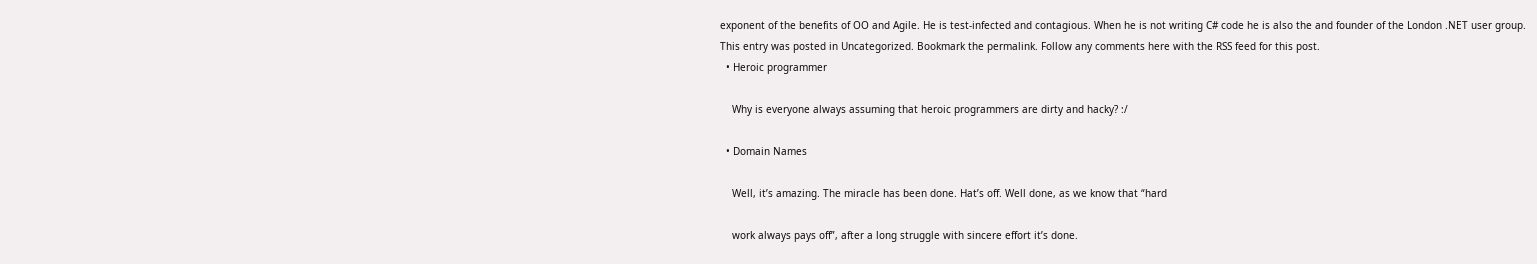exponent of the benefits of OO and Agile. He is test-infected and contagious. When he is not writing C# code he is also the and founder of the London .NET user group.
This entry was posted in Uncategorized. Bookmark the permalink. Follow any comments here with the RSS feed for this post.
  • Heroic programmer

    Why is everyone always assuming that heroic programmers are dirty and hacky? :/

  • Domain Names

    Well, it’s amazing. The miracle has been done. Hat’s off. Well done, as we know that “hard

    work always pays off”, after a long struggle with sincere effort it’s done.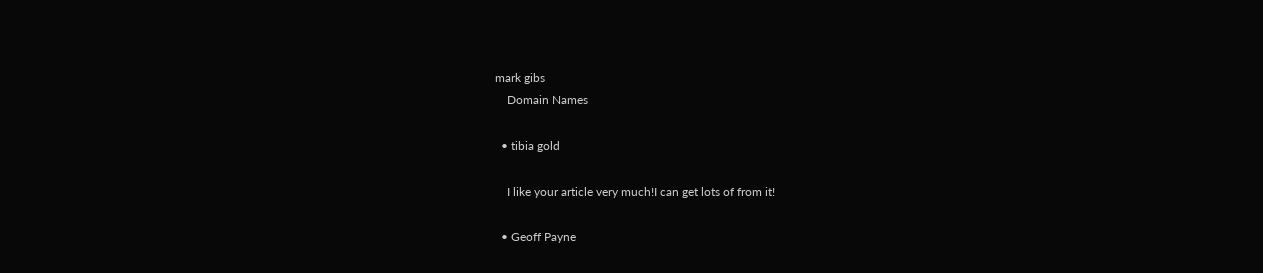mark gibs
    Domain Names

  • tibia gold

    I like your article very much!I can get lots of from it!

  • Geoff Payne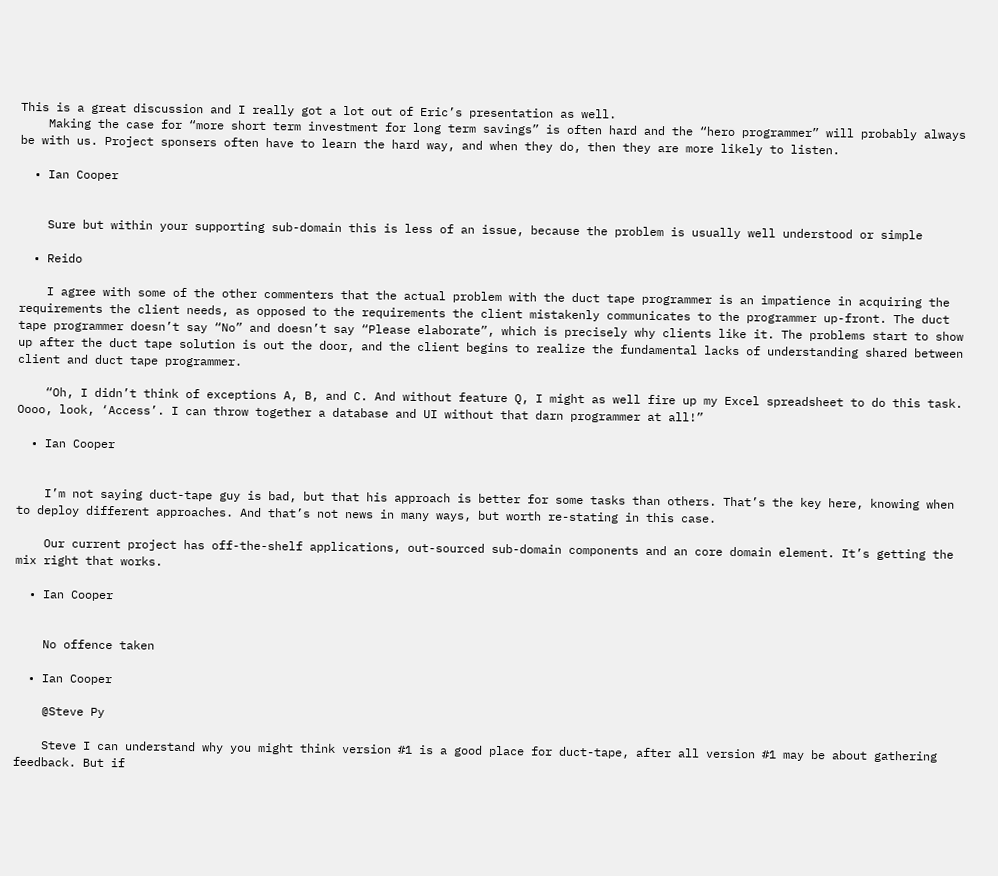This is a great discussion and I really got a lot out of Eric’s presentation as well.
    Making the case for “more short term investment for long term savings” is often hard and the “hero programmer” will probably always be with us. Project sponsers often have to learn the hard way, and when they do, then they are more likely to listen.

  • Ian Cooper


    Sure but within your supporting sub-domain this is less of an issue, because the problem is usually well understood or simple

  • Reido

    I agree with some of the other commenters that the actual problem with the duct tape programmer is an impatience in acquiring the requirements the client needs, as opposed to the requirements the client mistakenly communicates to the programmer up-front. The duct tape programmer doesn’t say “No” and doesn’t say “Please elaborate”, which is precisely why clients like it. The problems start to show up after the duct tape solution is out the door, and the client begins to realize the fundamental lacks of understanding shared between client and duct tape programmer.

    “Oh, I didn’t think of exceptions A, B, and C. And without feature Q, I might as well fire up my Excel spreadsheet to do this task. Oooo, look, ‘Access’. I can throw together a database and UI without that darn programmer at all!”

  • Ian Cooper


    I’m not saying duct-tape guy is bad, but that his approach is better for some tasks than others. That’s the key here, knowing when to deploy different approaches. And that’s not news in many ways, but worth re-stating in this case.

    Our current project has off-the-shelf applications, out-sourced sub-domain components and an core domain element. It’s getting the mix right that works.

  • Ian Cooper


    No offence taken

  • Ian Cooper

    @Steve Py

    Steve I can understand why you might think version #1 is a good place for duct-tape, after all version #1 may be about gathering feedback. But if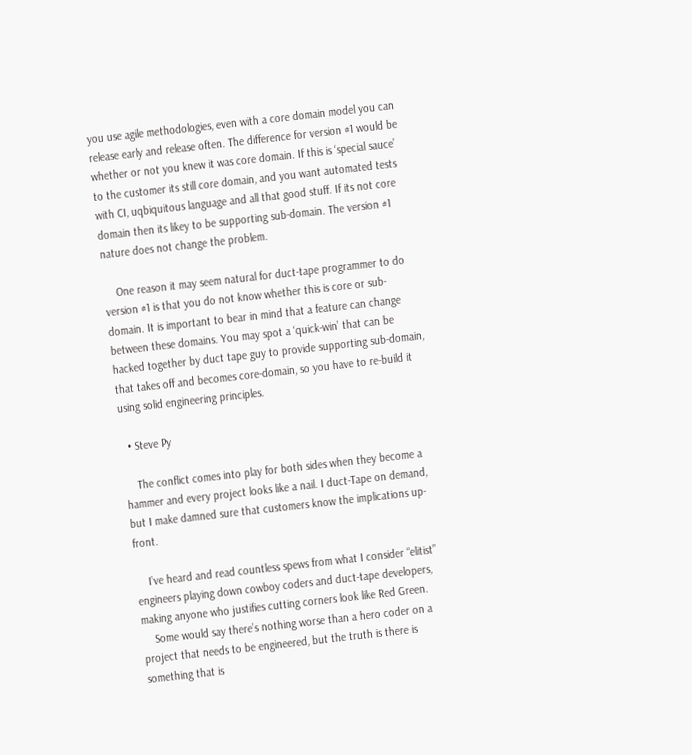you use agile methodologies, even with a core domain model you can release early and release often. The difference for version #1 would be whether or not you knew it was core domain. If this is ‘special sauce’ to the customer its still core domain, and you want automated tests with CI, uqbiquitous language and all that good stuff. If its not core domain then its likey to be supporting sub-domain. The version #1 nature does not change the problem.

    One reason it may seem natural for duct-tape programmer to do version #1 is that you do not know whether this is core or sub-domain. It is important to bear in mind that a feature can change between these domains. You may spot a ‘quick-win’ that can be hacked together by duct tape guy to provide supporting sub-domain, that takes off and becomes core-domain, so you have to re-build it using solid engineering principles.

  • Steve Py

    The conflict comes into play for both sides when they become a hammer and every project looks like a nail. I duct-Tape on demand, but I make damned sure that customers know the implications up-front.

    I’ve heard and read countless spews from what I consider “elitist” engineers playing down cowboy coders and duct-tape developers, making anyone who justifies cutting corners look like Red Green.
    Some would say there’s nothing worse than a hero coder on a project that needs to be engineered, but the truth is there is something that is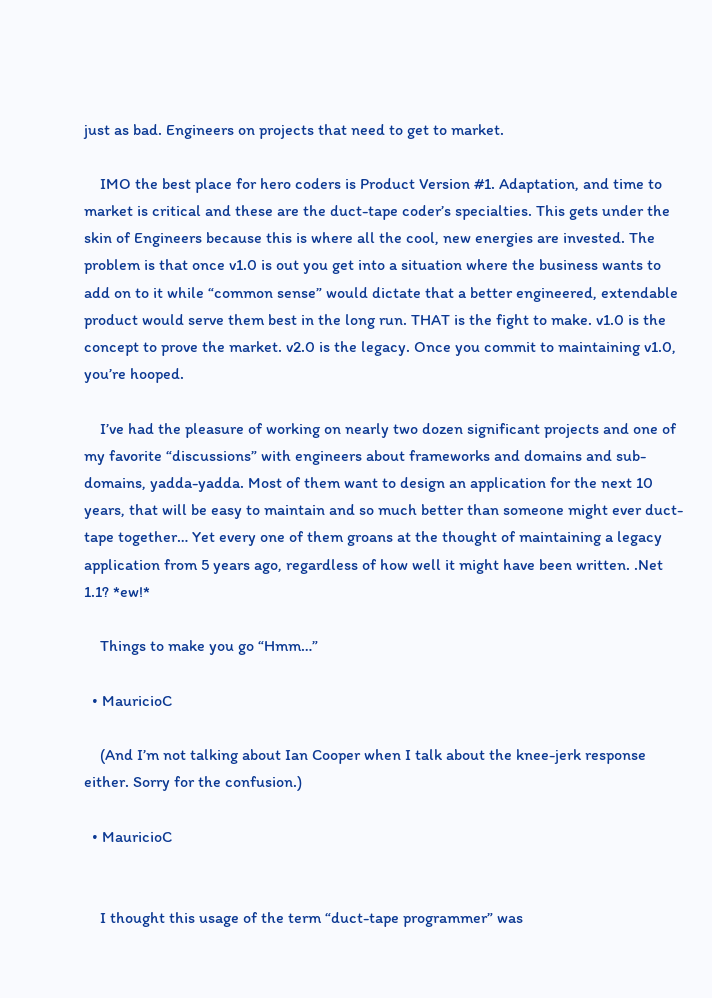just as bad. Engineers on projects that need to get to market.

    IMO the best place for hero coders is Product Version #1. Adaptation, and time to market is critical and these are the duct-tape coder’s specialties. This gets under the skin of Engineers because this is where all the cool, new energies are invested. The problem is that once v1.0 is out you get into a situation where the business wants to add on to it while “common sense” would dictate that a better engineered, extendable product would serve them best in the long run. THAT is the fight to make. v1.0 is the concept to prove the market. v2.0 is the legacy. Once you commit to maintaining v1.0, you’re hooped.

    I’ve had the pleasure of working on nearly two dozen significant projects and one of my favorite “discussions” with engineers about frameworks and domains and sub-domains, yadda-yadda. Most of them want to design an application for the next 10 years, that will be easy to maintain and so much better than someone might ever duct-tape together… Yet every one of them groans at the thought of maintaining a legacy application from 5 years ago, regardless of how well it might have been written. .Net 1.1? *ew!*

    Things to make you go “Hmm…”

  • MauricioC

    (And I’m not talking about Ian Cooper when I talk about the knee-jerk response either. Sorry for the confusion.)

  • MauricioC


    I thought this usage of the term “duct-tape programmer” was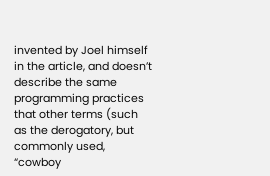invented by Joel himself in the article, and doesn’t describe the same programming practices that other terms (such as the derogatory, but commonly used, “cowboy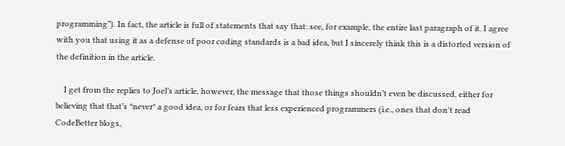programming”). In fact, the article is full of statements that say that: see, for example, the entire last paragraph of it. I agree with you that using it as a defense of poor coding standards is a bad idea, but I sincerely think this is a distorted version of the definition in the article.

    I get from the replies to Joel’s article, however, the message that those things shouldn’t even be discussed, either for believing that that’s *never* a good idea, or for fears that less experienced programmers (i.e., ones that don’t read CodeBetter blogs,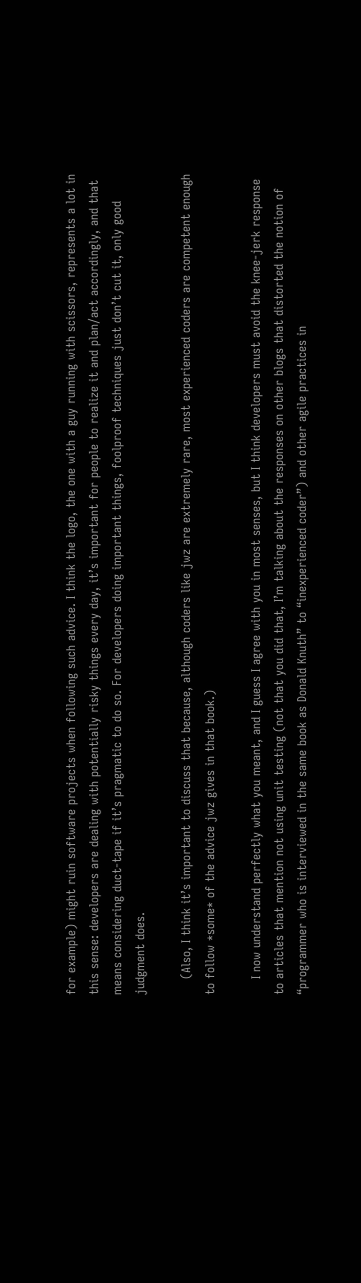for example) might ruin software projects when following such advice. I think the logo, the one with a guy running with scissors, represents a lot in this sense: developers are dealing with potentially risky things every day, it’s important for people to realize it and plan/act accordingly, and that means considering duct-tape if it’s pragmatic to do so. For developers doing important things, foolproof techniques just don’t cut it, only good judgment does.

    (Also, I think it’s important to discuss that because, although coders like jwz are extremely rare, most experienced coders are competent enough to follow *some* of the advice jwz gives in that book.)

    I now understand perfectly what you meant, and I guess I agree with you in most senses, but I think developers must avoid the knee-jerk response to articles that mention not using unit testing (not that you did that, I’m talking about the responses on other blogs that distorted the notion of “programmer who is interviewed in the same book as Donald Knuth” to “inexperienced coder”) and other agile practices in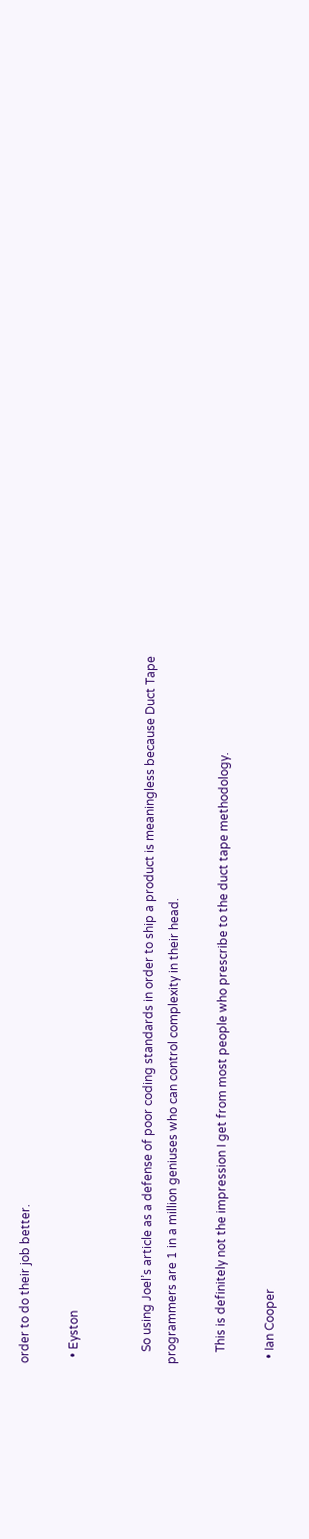order to do their job better.

  • Eyston


    So using Joel’s article as a defense of poor coding standards in order to ship a product is meaningless because Duct Tape programmers are 1 in a million geniuses who can control complexity in their head.

    This is definitely not the impression I get from most people who prescribe to the duct tape methodology.

  • Ian Cooper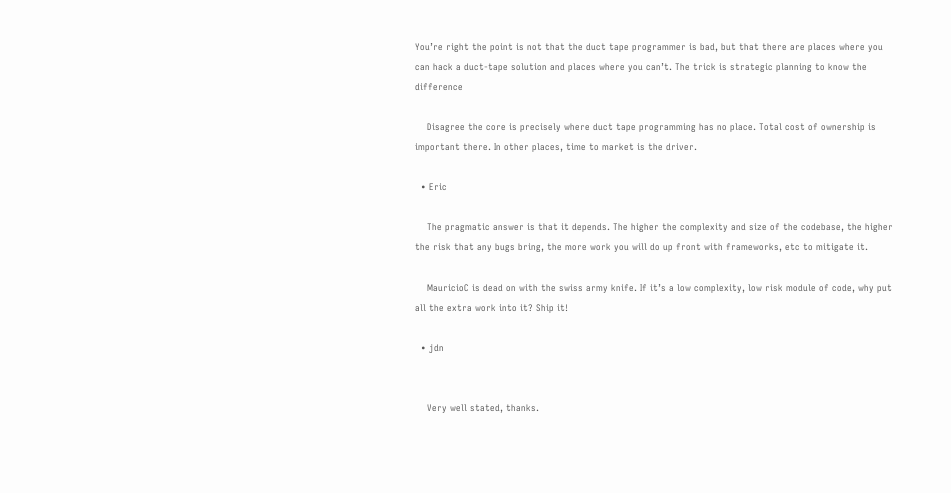You’re right the point is not that the duct tape programmer is bad, but that there are places where you can hack a duct-tape solution and places where you can’t. The trick is strategic planning to know the difference

    Disagree the core is precisely where duct tape programming has no place. Total cost of ownership is important there. In other places, time to market is the driver.

  • Eric

    The pragmatic answer is that it depends. The higher the complexity and size of the codebase, the higher the risk that any bugs bring, the more work you will do up front with frameworks, etc to mitigate it.

    MauricioC is dead on with the swiss army knife. If it’s a low complexity, low risk module of code, why put all the extra work into it? Ship it!

  • jdn


    Very well stated, thanks.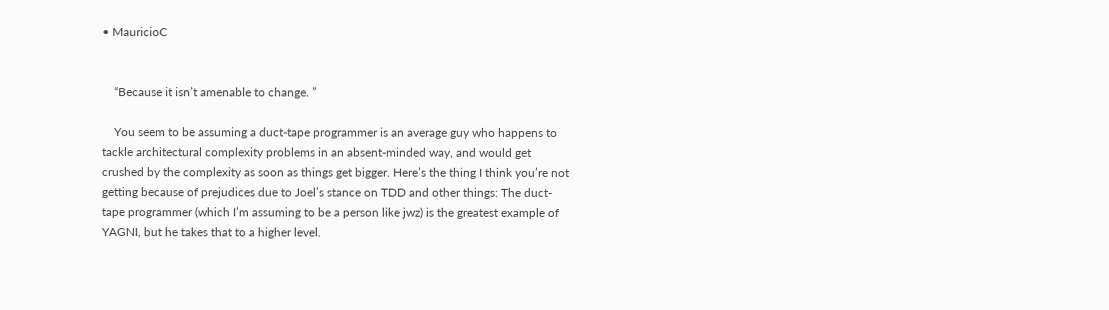• MauricioC


    “Because it isn’t amenable to change. ”

    You seem to be assuming a duct-tape programmer is an average guy who happens to tackle architectural complexity problems in an absent-minded way, and would get crushed by the complexity as soon as things get bigger. Here’s the thing I think you’re not getting because of prejudices due to Joel’s stance on TDD and other things: The duct-tape programmer (which I’m assuming to be a person like jwz) is the greatest example of YAGNI, but he takes that to a higher level.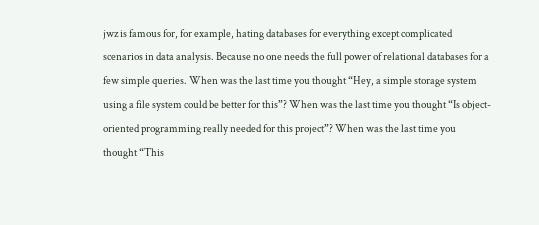jwz is famous for, for example, hating databases for everything except complicated scenarios in data analysis. Because no one needs the full power of relational databases for a few simple queries. When was the last time you thought “Hey, a simple storage system using a file system could be better for this”? When was the last time you thought “Is object-oriented programming really needed for this project”? When was the last time you thought “This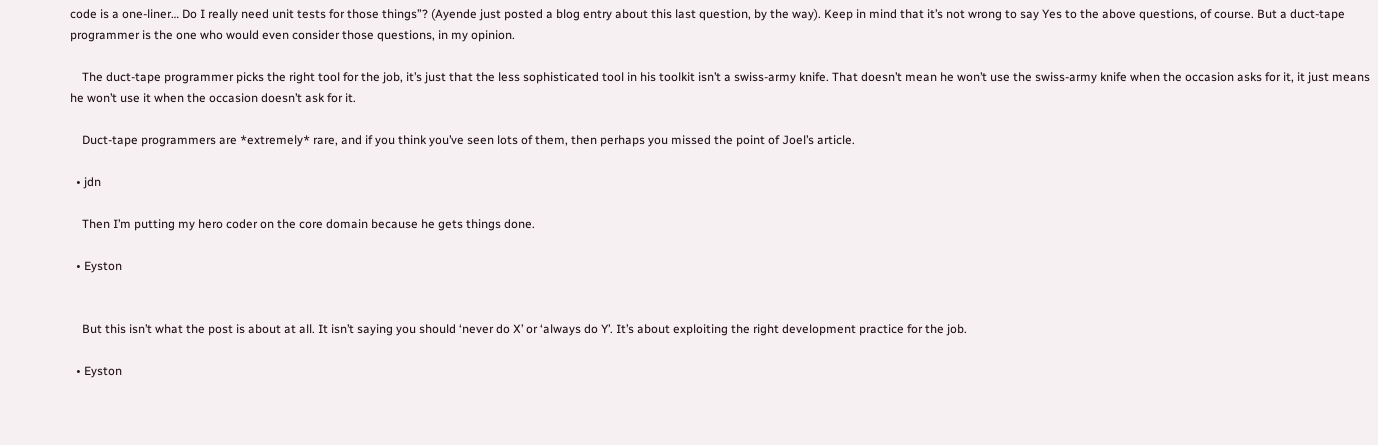code is a one-liner… Do I really need unit tests for those things”? (Ayende just posted a blog entry about this last question, by the way). Keep in mind that it’s not wrong to say Yes to the above questions, of course. But a duct-tape programmer is the one who would even consider those questions, in my opinion.

    The duct-tape programmer picks the right tool for the job, it’s just that the less sophisticated tool in his toolkit isn’t a swiss-army knife. That doesn’t mean he won’t use the swiss-army knife when the occasion asks for it, it just means he won’t use it when the occasion doesn’t ask for it.

    Duct-tape programmers are *extremely* rare, and if you think you’ve seen lots of them, then perhaps you missed the point of Joel’s article.

  • jdn

    Then I’m putting my hero coder on the core domain because he gets things done.

  • Eyston


    But this isn’t what the post is about at all. It isn’t saying you should ‘never do X’ or ‘always do Y’. It’s about exploiting the right development practice for the job.

  • Eyston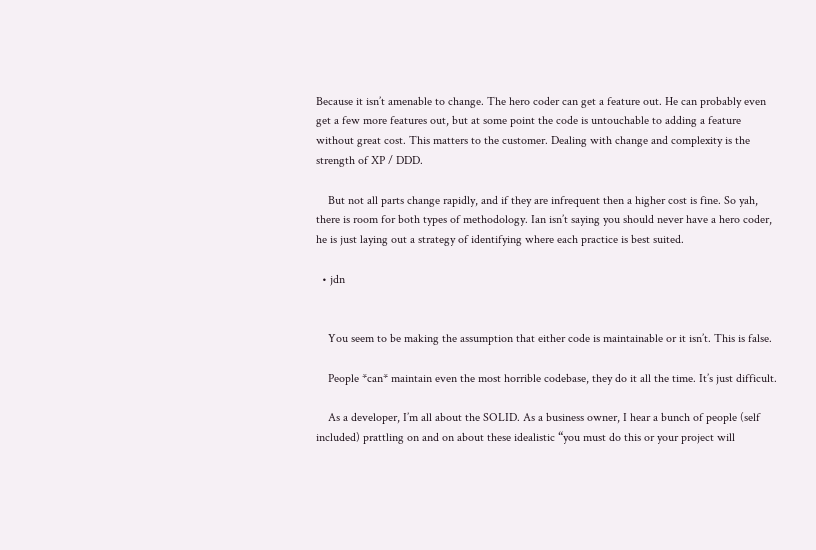Because it isn’t amenable to change. The hero coder can get a feature out. He can probably even get a few more features out, but at some point the code is untouchable to adding a feature without great cost. This matters to the customer. Dealing with change and complexity is the strength of XP / DDD.

    But not all parts change rapidly, and if they are infrequent then a higher cost is fine. So yah, there is room for both types of methodology. Ian isn’t saying you should never have a hero coder, he is just laying out a strategy of identifying where each practice is best suited.

  • jdn


    You seem to be making the assumption that either code is maintainable or it isn’t. This is false.

    People *can* maintain even the most horrible codebase, they do it all the time. It’s just difficult.

    As a developer, I’m all about the SOLID. As a business owner, I hear a bunch of people (self included) prattling on and on about these idealistic “you must do this or your project will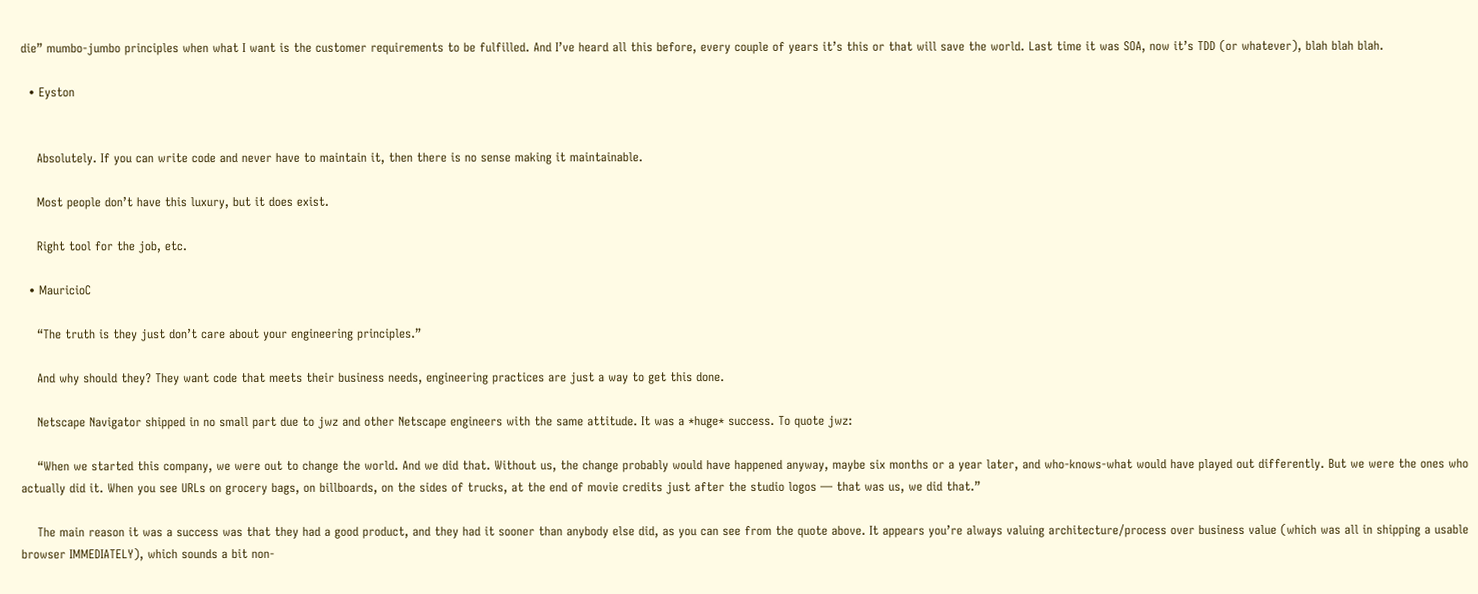die” mumbo-jumbo principles when what I want is the customer requirements to be fulfilled. And I’ve heard all this before, every couple of years it’s this or that will save the world. Last time it was SOA, now it’s TDD (or whatever), blah blah blah.

  • Eyston


    Absolutely. If you can write code and never have to maintain it, then there is no sense making it maintainable.

    Most people don’t have this luxury, but it does exist.

    Right tool for the job, etc.

  • MauricioC

    “The truth is they just don’t care about your engineering principles.”

    And why should they? They want code that meets their business needs, engineering practices are just a way to get this done.

    Netscape Navigator shipped in no small part due to jwz and other Netscape engineers with the same attitude. It was a *huge* success. To quote jwz:

    “When we started this company, we were out to change the world. And we did that. Without us, the change probably would have happened anyway, maybe six months or a year later, and who-knows-what would have played out differently. But we were the ones who actually did it. When you see URLs on grocery bags, on billboards, on the sides of trucks, at the end of movie credits just after the studio logos — that was us, we did that.”

    The main reason it was a success was that they had a good product, and they had it sooner than anybody else did, as you can see from the quote above. It appears you’re always valuing architecture/process over business value (which was all in shipping a usable browser IMMEDIATELY), which sounds a bit non-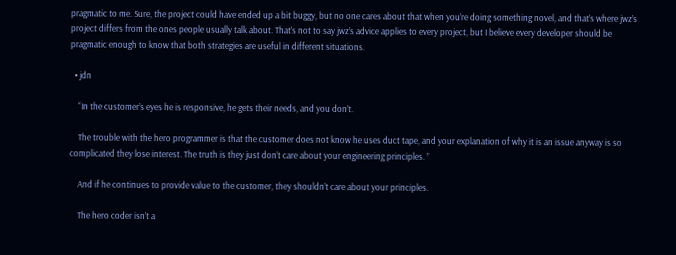pragmatic to me. Sure, the project could have ended up a bit buggy, but no one cares about that when you’re doing something novel, and that’s where jwz’s project differs from the ones people usually talk about. That’s not to say jwz’s advice applies to every project, but I believe every developer should be pragmatic enough to know that both strategies are useful in different situations.

  • jdn

    “In the customer’s eyes he is responsive, he gets their needs, and you don’t.

    The trouble with the hero programmer is that the customer does not know he uses duct tape, and your explanation of why it is an issue anyway is so complicated they lose interest. The truth is they just don’t care about your engineering principles. ”

    And if he continues to provide value to the customer, they shouldn’t care about your principles.

    The hero coder isn’t a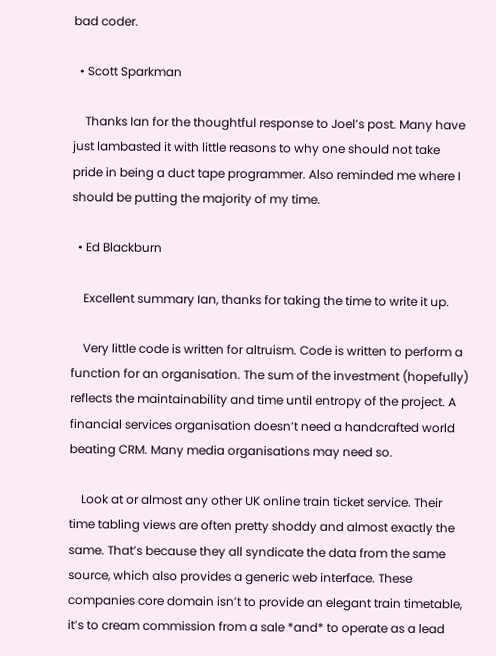bad coder.

  • Scott Sparkman

    Thanks Ian for the thoughtful response to Joel’s post. Many have just lambasted it with little reasons to why one should not take pride in being a duct tape programmer. Also reminded me where I should be putting the majority of my time.

  • Ed Blackburn

    Excellent summary Ian, thanks for taking the time to write it up.

    Very little code is written for altruism. Code is written to perform a function for an organisation. The sum of the investment (hopefully) reflects the maintainability and time until entropy of the project. A financial services organisation doesn’t need a handcrafted world beating CRM. Many media organisations may need so.

    Look at or almost any other UK online train ticket service. Their time tabling views are often pretty shoddy and almost exactly the same. That’s because they all syndicate the data from the same source, which also provides a generic web interface. These companies core domain isn’t to provide an elegant train timetable, it’s to cream commission from a sale *and* to operate as a lead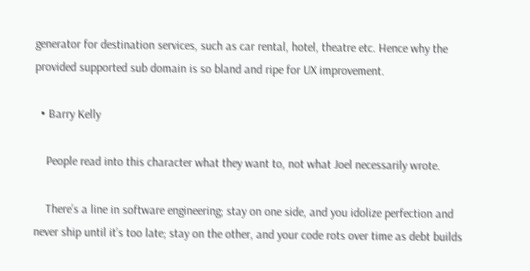generator for destination services, such as car rental, hotel, theatre etc. Hence why the provided supported sub domain is so bland and ripe for UX improvement.

  • Barry Kelly

    People read into this character what they want to, not what Joel necessarily wrote.

    There’s a line in software engineering; stay on one side, and you idolize perfection and never ship until it’s too late; stay on the other, and your code rots over time as debt builds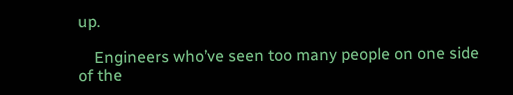up.

    Engineers who’ve seen too many people on one side of the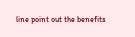line point out the benefits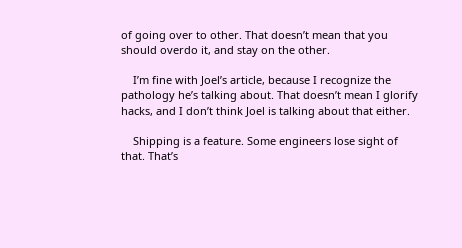of going over to other. That doesn’t mean that you should overdo it, and stay on the other.

    I’m fine with Joel’s article, because I recognize the pathology he’s talking about. That doesn’t mean I glorify hacks, and I don’t think Joel is talking about that either.

    Shipping is a feature. Some engineers lose sight of that. That’s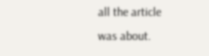all the article was about.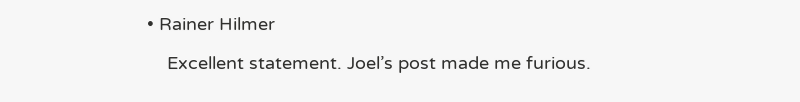• Rainer Hilmer

    Excellent statement. Joel’s post made me furious.